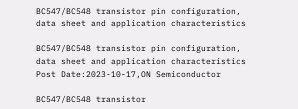BC547/BC548 transistor pin configuration, data sheet and application characteristics

BC547/BC548 transistor pin configuration, data sheet and application characteristics
Post Date:2023-10-17,ON Semiconductor

BC547/BC548 transistor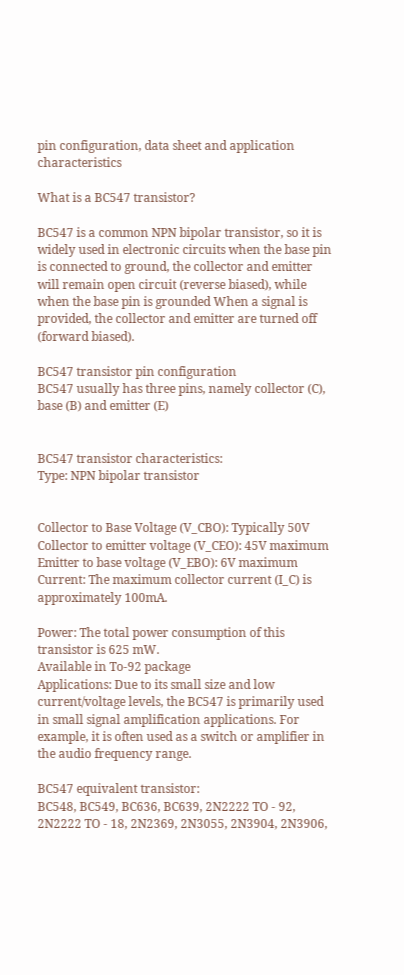pin configuration, data sheet and application characteristics

What is a BC547 transistor?

BC547 is a common NPN bipolar transistor, so it is widely used in electronic circuits when the base pin is connected to ground, the collector and emitter will remain open circuit (reverse biased), while when the base pin is grounded When a signal is provided, the collector and emitter are turned off (forward biased).

BC547 transistor pin configuration
BC547 usually has three pins, namely collector (C), base (B) and emitter (E)


BC547 transistor characteristics:
Type: NPN bipolar transistor


Collector to Base Voltage (V_CBO): Typically 50V
Collector to emitter voltage (V_CEO): 45V maximum
Emitter to base voltage (V_EBO): 6V maximum
Current: The maximum collector current (I_C) is approximately 100mA.

Power: The total power consumption of this transistor is 625 mW.
Available in To-92 package
Applications: Due to its small size and low current/voltage levels, the BC547 is primarily used in small signal amplification applications. For example, it is often used as a switch or amplifier in the audio frequency range.

BC547 equivalent transistor:
BC548, BC549, BC636, BC639, 2N2222 TO - 92, 2N2222 TO - 18, 2N2369, 2N3055, 2N3904, 2N3906,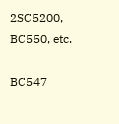2SC5200, BC550, etc.

BC547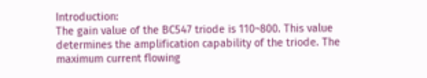Introduction:
The gain value of the BC547 triode is 110~800. This value determines the amplification capability of the triode. The maximum current flowing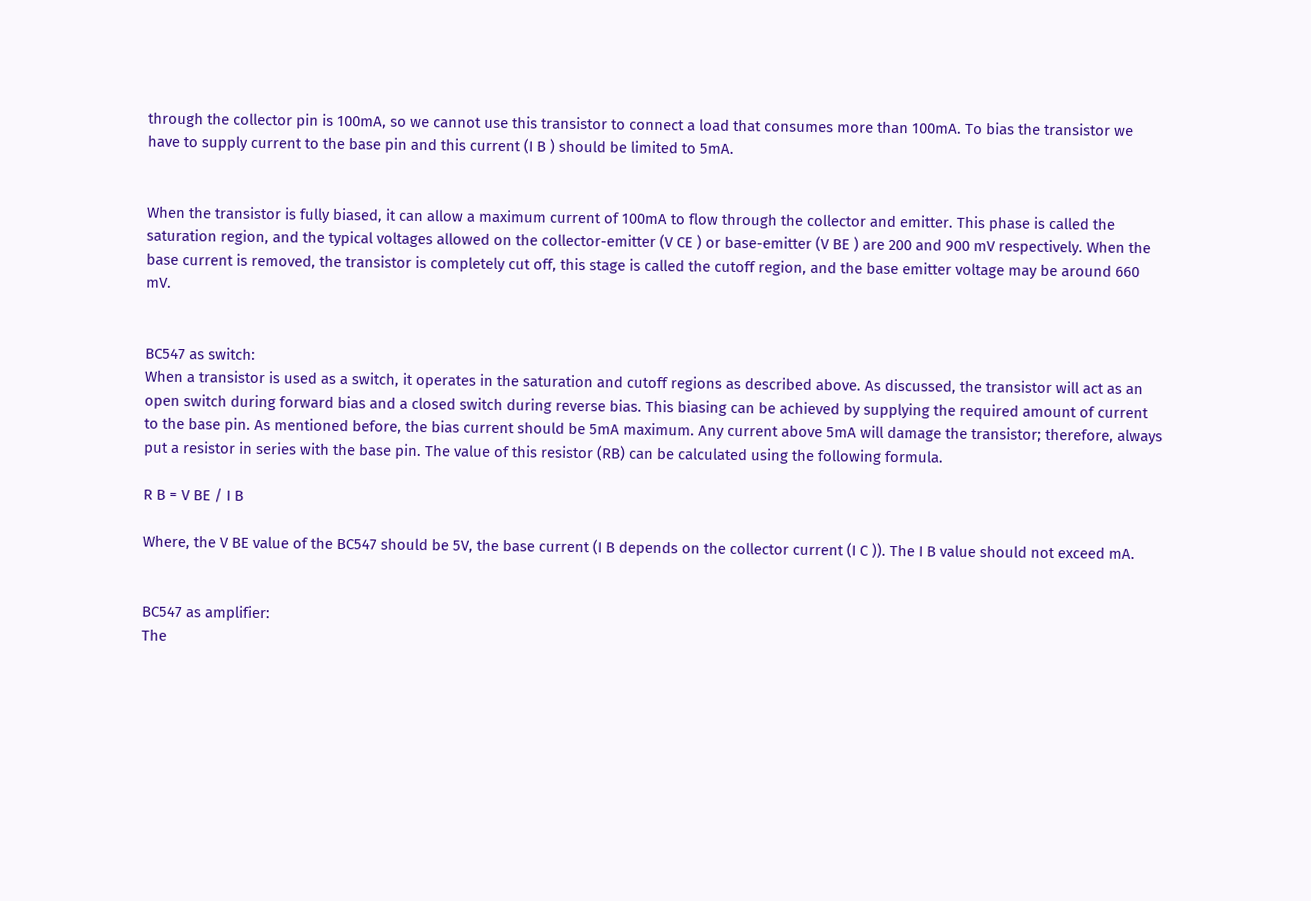through the collector pin is 100mA, so we cannot use this transistor to connect a load that consumes more than 100mA. To bias the transistor we have to supply current to the base pin and this current (I B ) should be limited to 5mA.


When the transistor is fully biased, it can allow a maximum current of 100mA to flow through the collector and emitter. This phase is called the saturation region, and the typical voltages allowed on the collector-emitter (V CE ) or base-emitter (V BE ) are 200 and 900 mV respectively. When the base current is removed, the transistor is completely cut off, this stage is called the cutoff region, and the base emitter voltage may be around 660 mV.


BC547 as switch:
When a transistor is used as a switch, it operates in the saturation and cutoff regions as described above. As discussed, the transistor will act as an open switch during forward bias and a closed switch during reverse bias. This biasing can be achieved by supplying the required amount of current to the base pin. As mentioned before, the bias current should be 5mA maximum. Any current above 5mA will damage the transistor; therefore, always put a resistor in series with the base pin. The value of this resistor (RB) can be calculated using the following formula.

R B = V BE / I B

Where, the V BE value of the BC547 should be 5V, the base current (I B depends on the collector current (I C )). The I B value should not exceed mA.


BC547 as amplifier:
The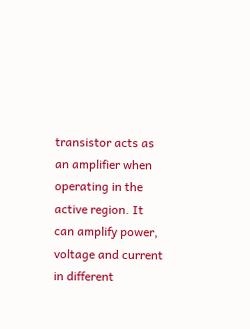transistor acts as an amplifier when operating in the active region. It can amplify power, voltage and current in different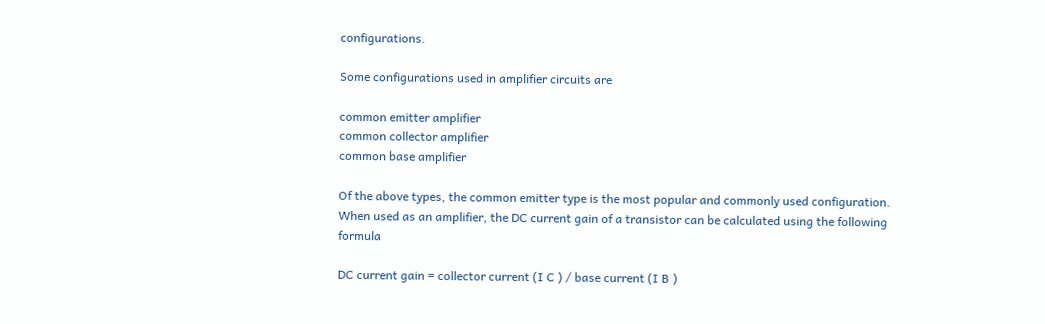configurations.

Some configurations used in amplifier circuits are

common emitter amplifier
common collector amplifier
common base amplifier

Of the above types, the common emitter type is the most popular and commonly used configuration. When used as an amplifier, the DC current gain of a transistor can be calculated using the following formula

DC current gain = collector current (I C ) / base current (I B )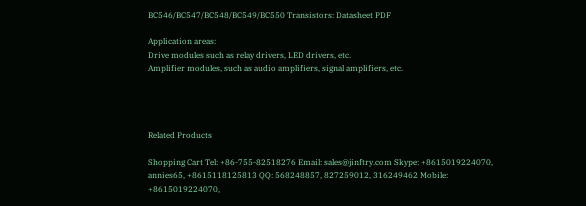BC546/BC547/BC548/BC549/BC550 Transistors: Datasheet PDF

Application areas:
Drive modules such as relay drivers, LED drivers, etc.
Amplifier modules, such as audio amplifiers, signal amplifiers, etc.




Related Products

Shopping Cart Tel: +86-755-82518276 Email: sales@jinftry.com Skype: +8615019224070, annies65, +8615118125813 QQ: 568248857, 827259012, 316249462 Mobile: +8615019224070,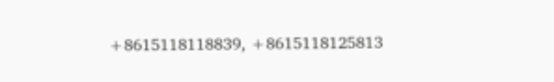+8615118118839, +8615118125813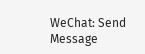WeChat: Send Message